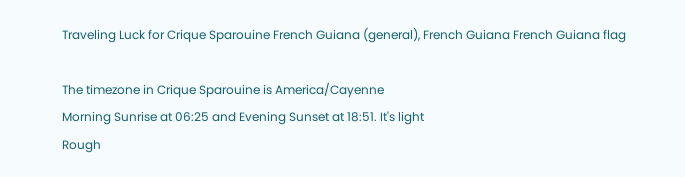Traveling Luck for Crique Sparouine French Guiana (general), French Guiana French Guiana flag

The timezone in Crique Sparouine is America/Cayenne
Morning Sunrise at 06:25 and Evening Sunset at 18:51. It's light
Rough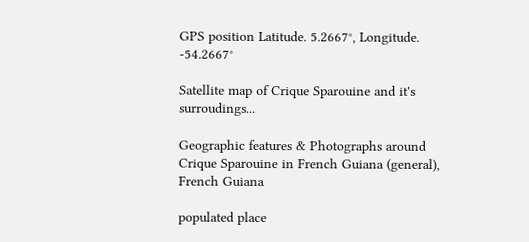GPS position Latitude. 5.2667°, Longitude. -54.2667°

Satellite map of Crique Sparouine and it's surroudings...

Geographic features & Photographs around Crique Sparouine in French Guiana (general), French Guiana

populated place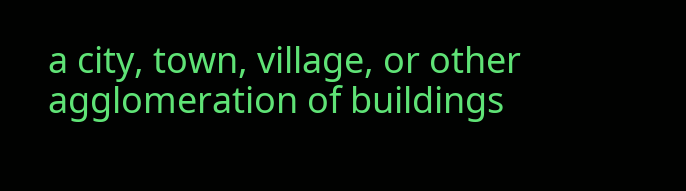a city, town, village, or other agglomeration of buildings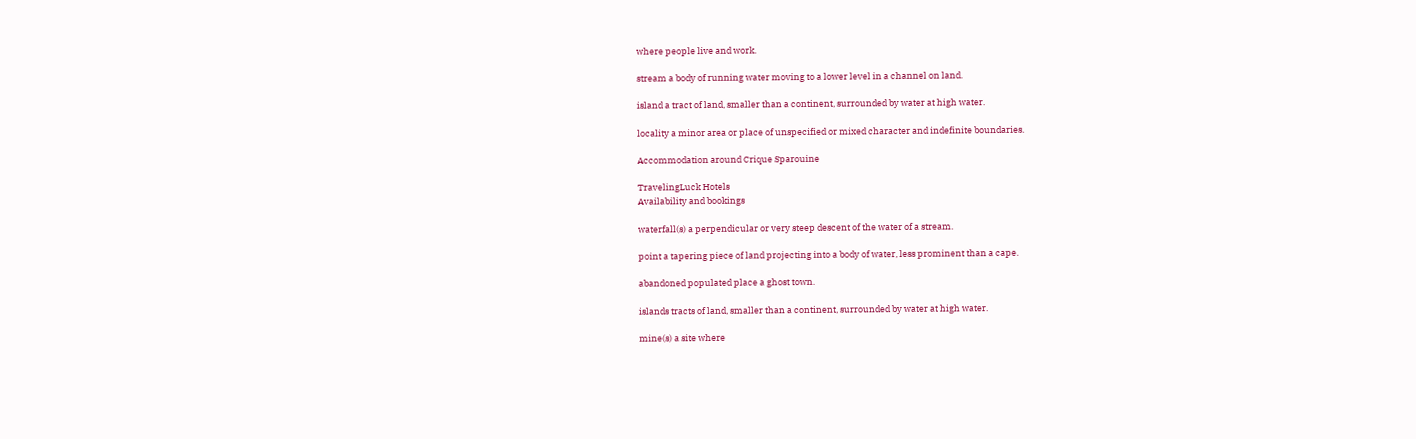where people live and work.

stream a body of running water moving to a lower level in a channel on land.

island a tract of land, smaller than a continent, surrounded by water at high water.

locality a minor area or place of unspecified or mixed character and indefinite boundaries.

Accommodation around Crique Sparouine

TravelingLuck Hotels
Availability and bookings

waterfall(s) a perpendicular or very steep descent of the water of a stream.

point a tapering piece of land projecting into a body of water, less prominent than a cape.

abandoned populated place a ghost town.

islands tracts of land, smaller than a continent, surrounded by water at high water.

mine(s) a site where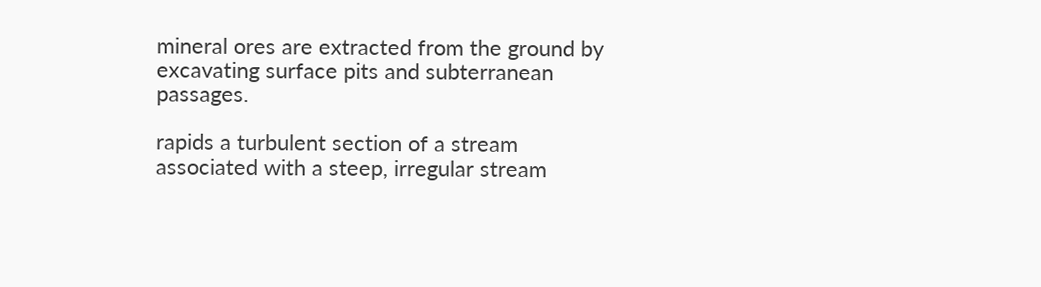mineral ores are extracted from the ground by excavating surface pits and subterranean passages.

rapids a turbulent section of a stream associated with a steep, irregular stream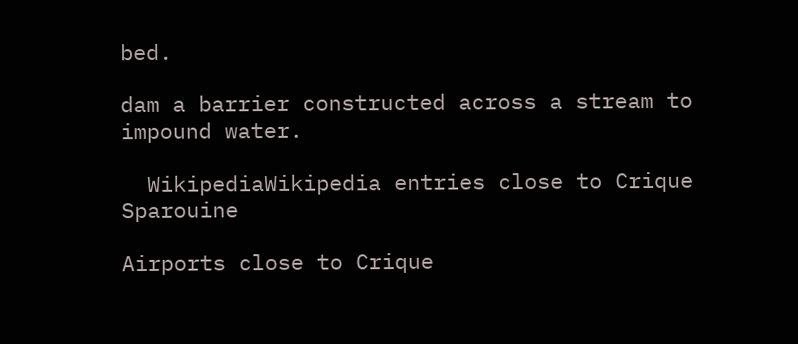bed.

dam a barrier constructed across a stream to impound water.

  WikipediaWikipedia entries close to Crique Sparouine

Airports close to Crique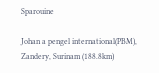Sparouine

Johan a pengel international(PBM), Zandery, Surinam (188.8km)